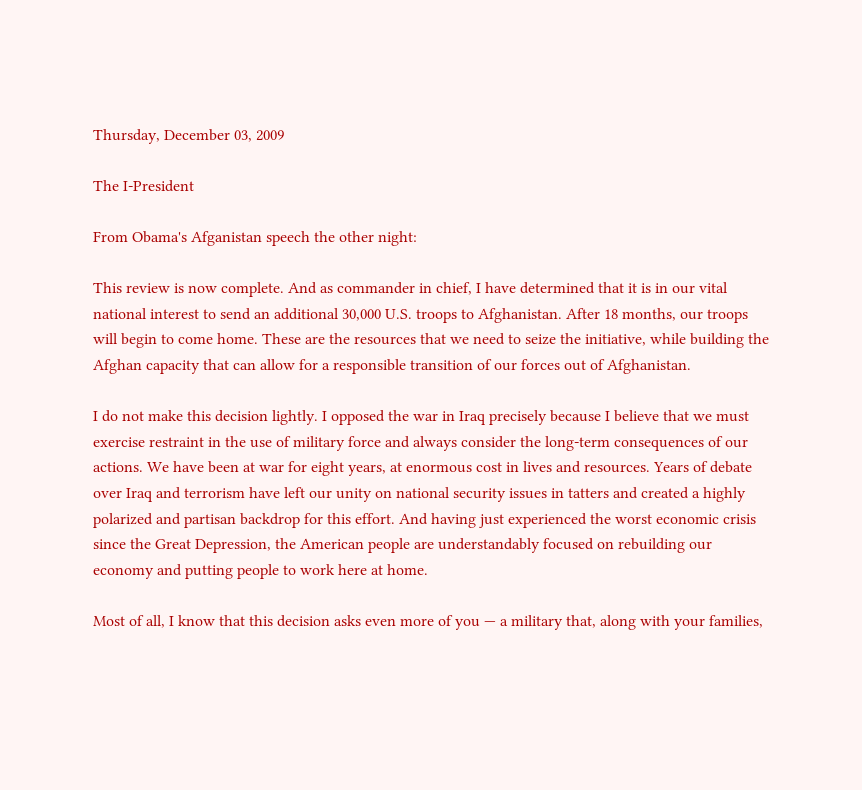Thursday, December 03, 2009

The I-President

From Obama's Afganistan speech the other night:

This review is now complete. And as commander in chief, I have determined that it is in our vital national interest to send an additional 30,000 U.S. troops to Afghanistan. After 18 months, our troops will begin to come home. These are the resources that we need to seize the initiative, while building the Afghan capacity that can allow for a responsible transition of our forces out of Afghanistan.

I do not make this decision lightly. I opposed the war in Iraq precisely because I believe that we must exercise restraint in the use of military force and always consider the long-term consequences of our actions. We have been at war for eight years, at enormous cost in lives and resources. Years of debate over Iraq and terrorism have left our unity on national security issues in tatters and created a highly polarized and partisan backdrop for this effort. And having just experienced the worst economic crisis since the Great Depression, the American people are understandably focused on rebuilding our economy and putting people to work here at home.

Most of all, I know that this decision asks even more of you — a military that, along with your families,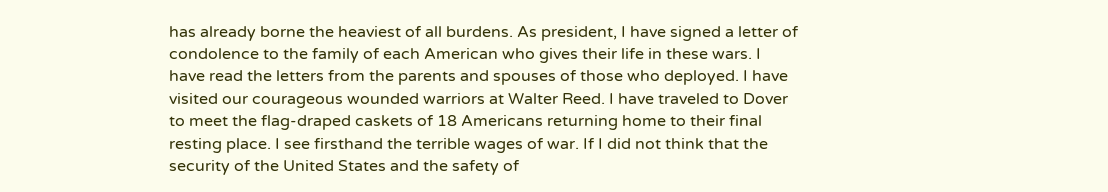has already borne the heaviest of all burdens. As president, I have signed a letter of condolence to the family of each American who gives their life in these wars. I have read the letters from the parents and spouses of those who deployed. I have visited our courageous wounded warriors at Walter Reed. I have traveled to Dover to meet the flag-draped caskets of 18 Americans returning home to their final resting place. I see firsthand the terrible wages of war. If I did not think that the security of the United States and the safety of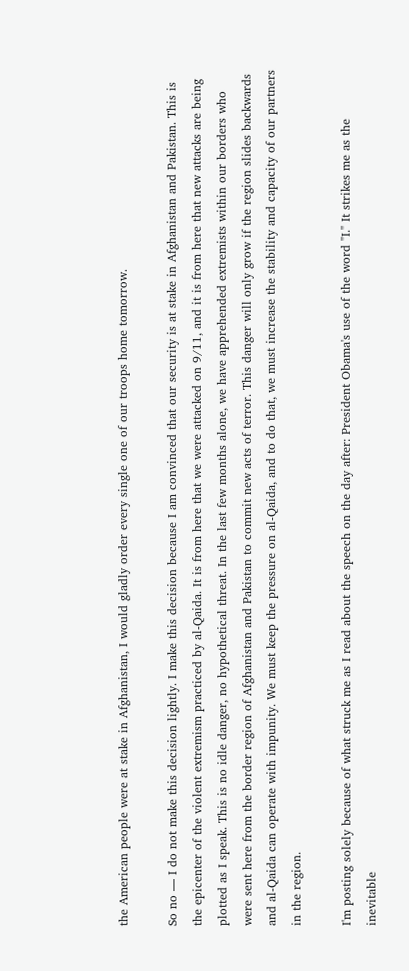the American people were at stake in Afghanistan, I would gladly order every single one of our troops home tomorrow.

So no — I do not make this decision lightly. I make this decision because I am convinced that our security is at stake in Afghanistan and Pakistan. This is the epicenter of the violent extremism practiced by al-Qaida. It is from here that we were attacked on 9/11, and it is from here that new attacks are being plotted as I speak. This is no idle danger, no hypothetical threat. In the last few months alone, we have apprehended extremists within our borders who were sent here from the border region of Afghanistan and Pakistan to commit new acts of terror. This danger will only grow if the region slides backwards and al-Qaida can operate with impunity. We must keep the pressure on al-Qaida, and to do that, we must increase the stability and capacity of our partners in the region.

I'm posting solely because of what struck me as I read about the speech on the day after: President Obama's use of the word "I." It strikes me as the inevitable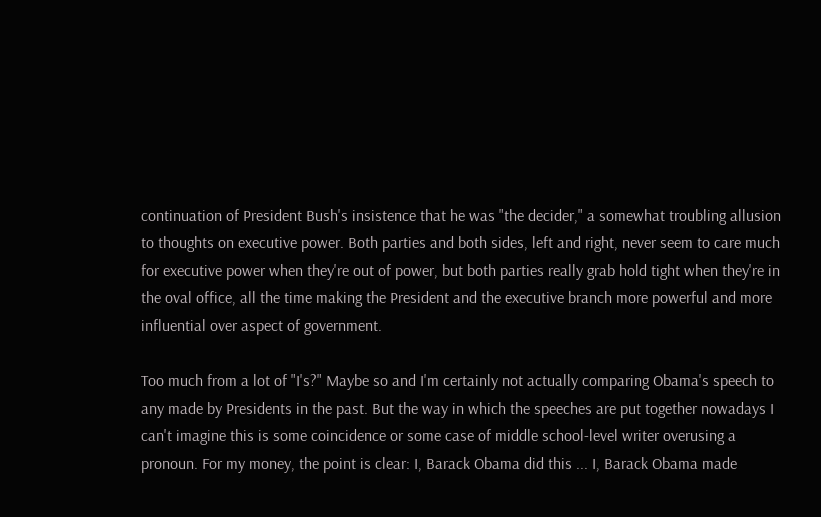continuation of President Bush's insistence that he was "the decider," a somewhat troubling allusion to thoughts on executive power. Both parties and both sides, left and right, never seem to care much for executive power when they're out of power, but both parties really grab hold tight when they're in the oval office, all the time making the President and the executive branch more powerful and more influential over aspect of government.

Too much from a lot of "I's?" Maybe so and I'm certainly not actually comparing Obama's speech to any made by Presidents in the past. But the way in which the speeches are put together nowadays I can't imagine this is some coincidence or some case of middle school-level writer overusing a pronoun. For my money, the point is clear: I, Barack Obama did this ... I, Barack Obama made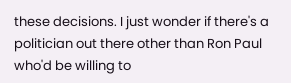these decisions. I just wonder if there's a politician out there other than Ron Paul who'd be willing to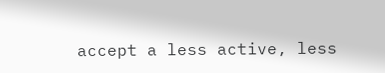accept a less active, less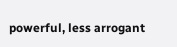powerful, less arrogant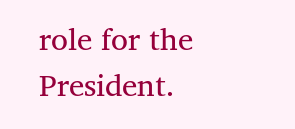role for the President.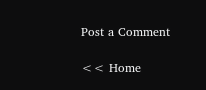Post a Comment

<< Home